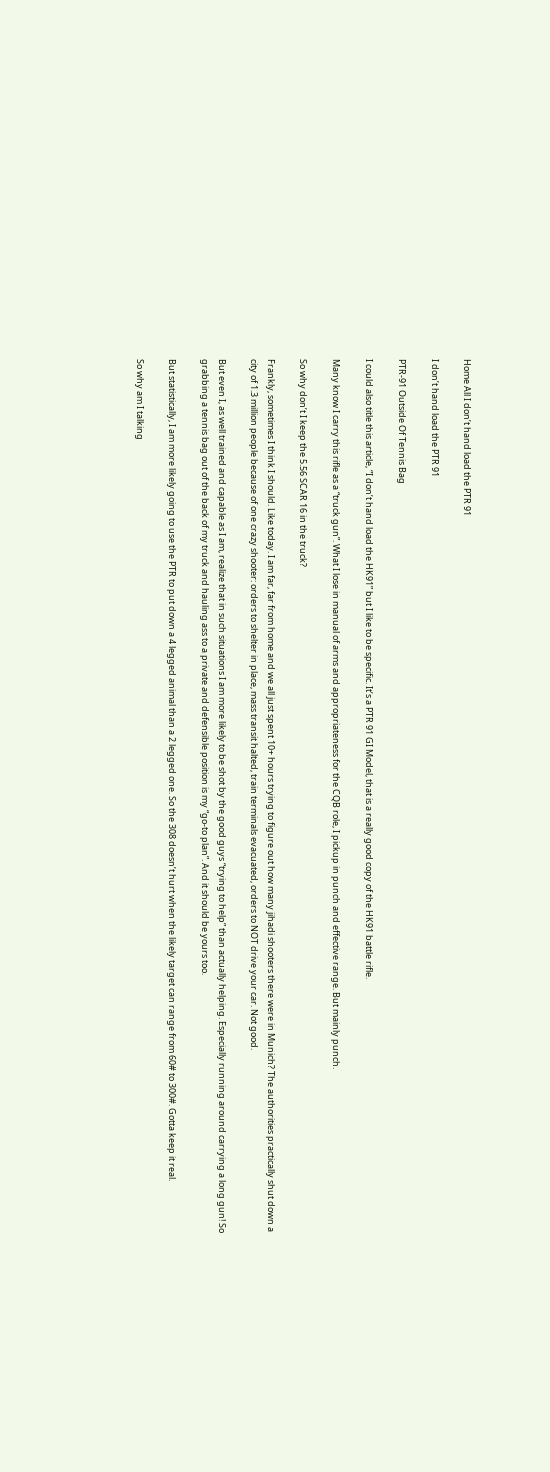Home All I don’t hand load the PTR 91

I don’t hand load the PTR 91

PTR-91 Outside Of Tennis Bag

I could also title this article, “I don’t hand load the HK91” but I like to be specific. It’s a PTR 91 GI Model, that is a really good copy of the HK91 battle rifle.

Many know I carry this rifle as a “truck gun”. What I lose in manual of arms and appropriateness for the CQB role, I pickup in punch and effective range. But mainly punch.

So why don’t I keep the 5.56 SCAR 16 in the truck?

Frankly, sometimes I think I should. Like today. I am far, far from home and we all just spent 10+ hours trying to figure out how many jihadi shooters there were in Munich? The authorities practically shut down a city of 1.3 million people because of one crazy shooter: orders to shelter in place, mass transit halted, train terminals evacuated, orders to NOT drive your car. Not good.

But even I, as well trained and capable as I am, realize that in such situations I am more likely to be shot by the good guys “trying to help” than actually helping. Especially running around carrying a long gun! So grabbing a tennis bag out of the back of my truck and hauling ass to a private and defensible position is my “go-to plan”. And it should be yours too.

But statistically, I am more likely going to use the PTR to put down a 4 legged animal than a 2 legged one. So the 308 doesn’t hurt when the likely target can range from 60# to 300#. Gotta keep it real.

So why am I talking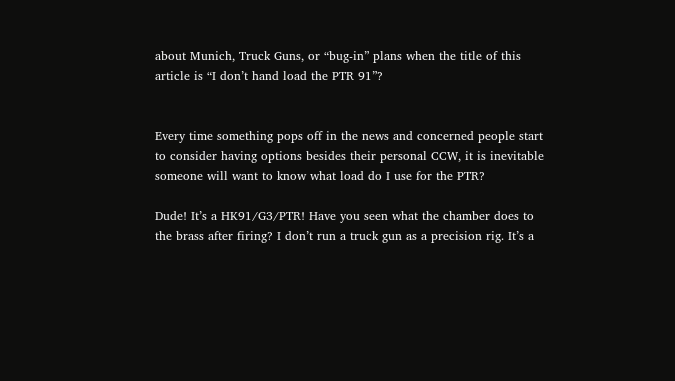about Munich, Truck Guns, or “bug-in” plans when the title of this article is “I don’t hand load the PTR 91”?


Every time something pops off in the news and concerned people start to consider having options besides their personal CCW, it is inevitable someone will want to know what load do I use for the PTR?

Dude! It’s a HK91/G3/PTR! Have you seen what the chamber does to the brass after firing? I don’t run a truck gun as a precision rig. It’s a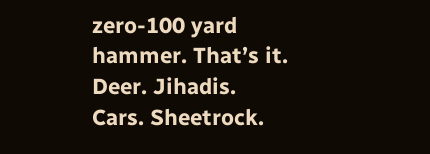zero-100 yard hammer. That’s it. Deer. Jihadis. Cars. Sheetrock.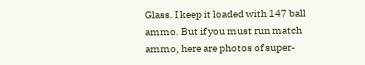Glass. I keep it loaded with 147 ball ammo. But if you must run match ammo, here are photos of super-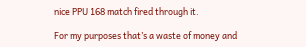nice PPU 168 match fired through it.

For my purposes that’s a waste of money and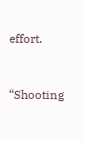effort.



“Shooting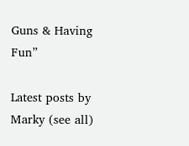Guns & Having Fun”

Latest posts by Marky (see all)